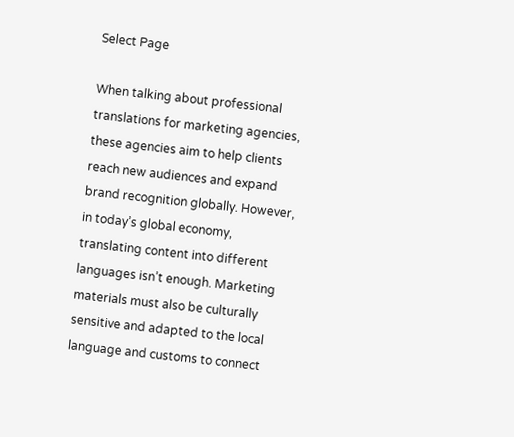Select Page

When talking about professional translations for marketing agencies, these agencies aim to help clients reach new audiences and expand brand recognition globally. However, in today’s global economy, translating content into different languages isn’t enough. Marketing materials must also be culturally sensitive and adapted to the local language and customs to connect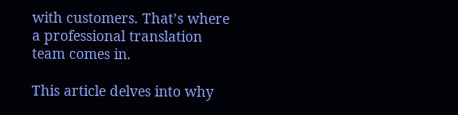with customers. That’s where a professional translation team comes in.

This article delves into why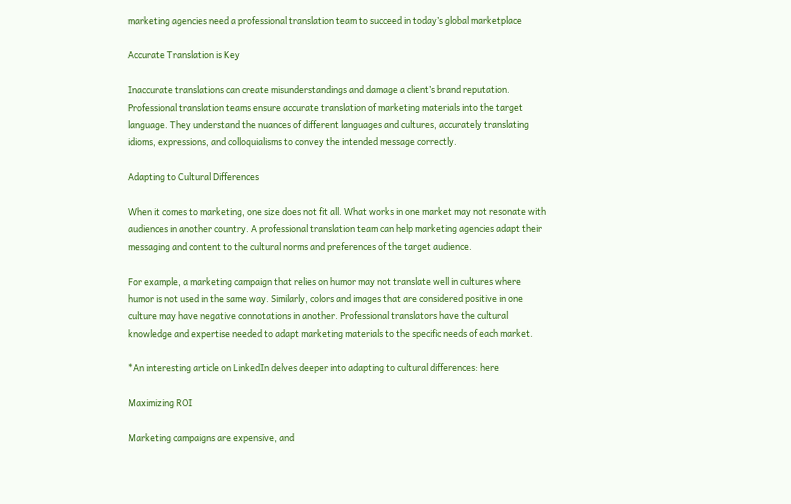marketing agencies need a professional translation team to succeed in today’s global marketplace

Accurate Translation is Key

Inaccurate translations can create misunderstandings and damage a client’s brand reputation. Professional translation teams ensure accurate translation of marketing materials into the target language. They understand the nuances of different languages and cultures, accurately translating idioms, expressions, and colloquialisms to convey the intended message correctly.

Adapting to Cultural Differences

When it comes to marketing, one size does not fit all. What works in one market may not resonate with audiences in another country. A professional translation team can help marketing agencies adapt their messaging and content to the cultural norms and preferences of the target audience.

For example, a marketing campaign that relies on humor may not translate well in cultures where humor is not used in the same way. Similarly, colors and images that are considered positive in one culture may have negative connotations in another. Professional translators have the cultural knowledge and expertise needed to adapt marketing materials to the specific needs of each market.

*An interesting article on LinkedIn delves deeper into adapting to cultural differences: here

Maximizing ROI

Marketing campaigns are expensive, and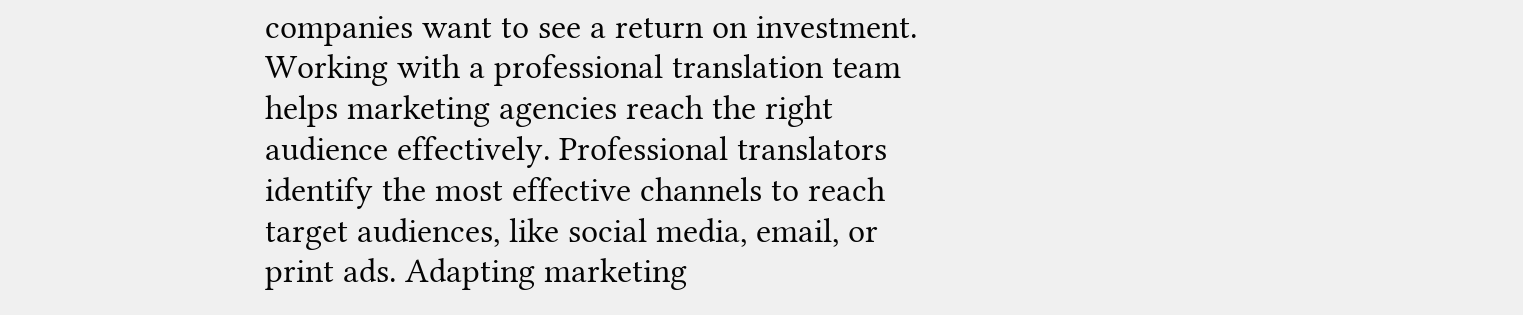companies want to see a return on investment. Working with a professional translation team helps marketing agencies reach the right audience effectively. Professional translators identify the most effective channels to reach target audiences, like social media, email, or print ads. Adapting marketing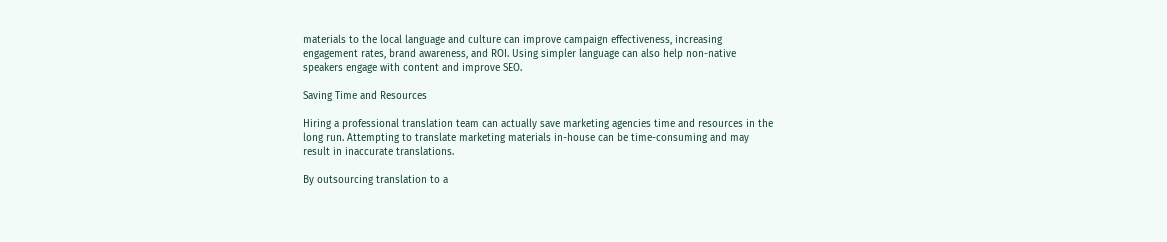materials to the local language and culture can improve campaign effectiveness, increasing engagement rates, brand awareness, and ROI. Using simpler language can also help non-native speakers engage with content and improve SEO.

Saving Time and Resources

Hiring a professional translation team can actually save marketing agencies time and resources in the long run. Attempting to translate marketing materials in-house can be time-consuming and may result in inaccurate translations.

By outsourcing translation to a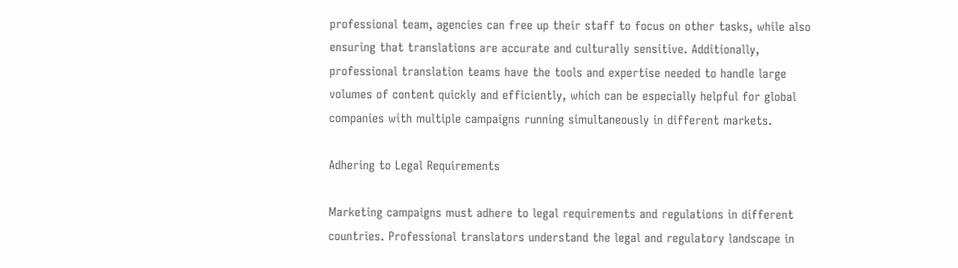professional team, agencies can free up their staff to focus on other tasks, while also ensuring that translations are accurate and culturally sensitive. Additionally, professional translation teams have the tools and expertise needed to handle large volumes of content quickly and efficiently, which can be especially helpful for global companies with multiple campaigns running simultaneously in different markets.

Adhering to Legal Requirements

Marketing campaigns must adhere to legal requirements and regulations in different countries. Professional translators understand the legal and regulatory landscape in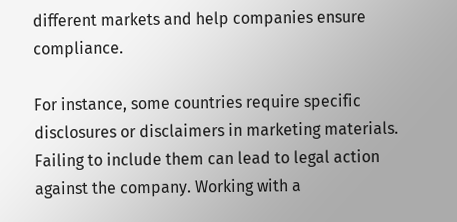different markets and help companies ensure compliance.

For instance, some countries require specific disclosures or disclaimers in marketing materials. Failing to include them can lead to legal action against the company. Working with a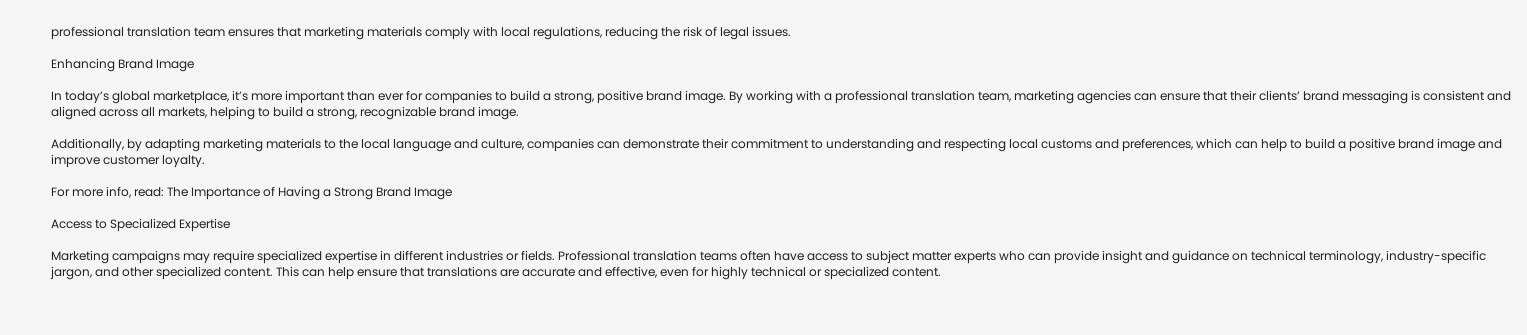professional translation team ensures that marketing materials comply with local regulations, reducing the risk of legal issues.

Enhancing Brand Image

In today’s global marketplace, it’s more important than ever for companies to build a strong, positive brand image. By working with a professional translation team, marketing agencies can ensure that their clients’ brand messaging is consistent and aligned across all markets, helping to build a strong, recognizable brand image.

Additionally, by adapting marketing materials to the local language and culture, companies can demonstrate their commitment to understanding and respecting local customs and preferences, which can help to build a positive brand image and improve customer loyalty.

For more info, read: The Importance of Having a Strong Brand Image

Access to Specialized Expertise

Marketing campaigns may require specialized expertise in different industries or fields. Professional translation teams often have access to subject matter experts who can provide insight and guidance on technical terminology, industry-specific jargon, and other specialized content. This can help ensure that translations are accurate and effective, even for highly technical or specialized content.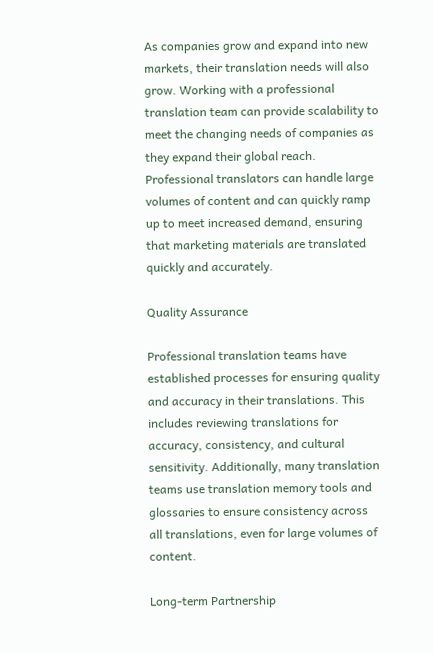As companies grow and expand into new markets, their translation needs will also grow. Working with a professional translation team can provide scalability to meet the changing needs of companies as they expand their global reach. Professional translators can handle large volumes of content and can quickly ramp up to meet increased demand, ensuring that marketing materials are translated quickly and accurately.

Quality Assurance

Professional translation teams have established processes for ensuring quality and accuracy in their translations. This includes reviewing translations for accuracy, consistency, and cultural sensitivity. Additionally, many translation teams use translation memory tools and glossaries to ensure consistency across all translations, even for large volumes of content.

Long-term Partnership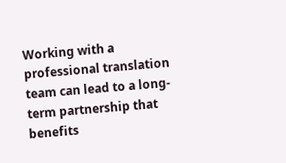Working with a professional translation team can lead to a long-term partnership that benefits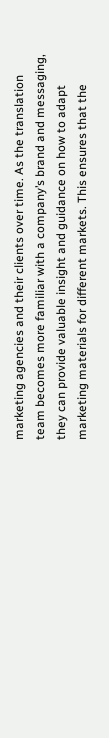marketing agencies and their clients over time. As the translation team becomes more familiar with a company’s brand and messaging, they can provide valuable insight and guidance on how to adapt marketing materials for different markets. This ensures that the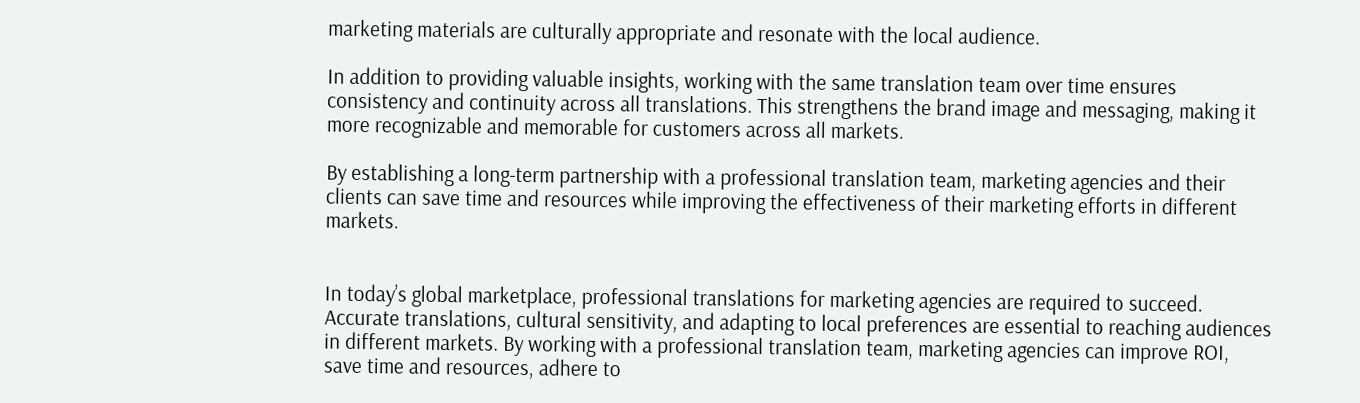marketing materials are culturally appropriate and resonate with the local audience.

In addition to providing valuable insights, working with the same translation team over time ensures consistency and continuity across all translations. This strengthens the brand image and messaging, making it more recognizable and memorable for customers across all markets.

By establishing a long-term partnership with a professional translation team, marketing agencies and their clients can save time and resources while improving the effectiveness of their marketing efforts in different markets.


In today’s global marketplace, professional translations for marketing agencies are required to succeed. Accurate translations, cultural sensitivity, and adapting to local preferences are essential to reaching audiences in different markets. By working with a professional translation team, marketing agencies can improve ROI, save time and resources, adhere to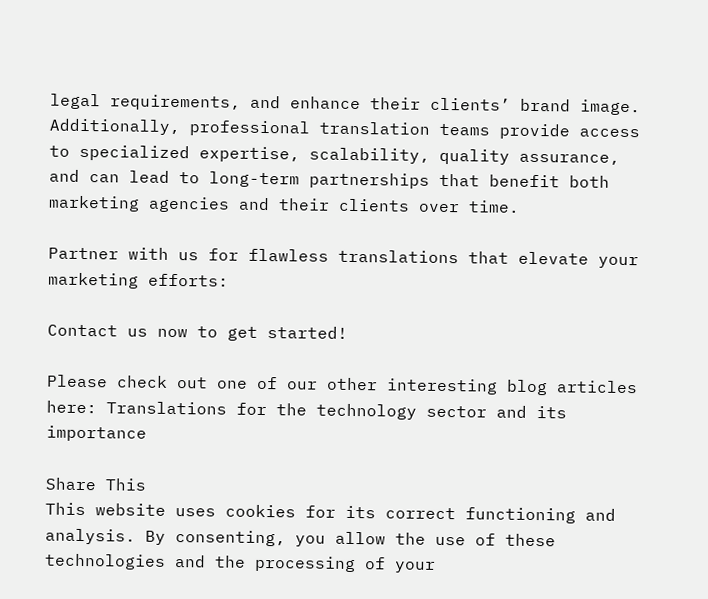legal requirements, and enhance their clients’ brand image. Additionally, professional translation teams provide access to specialized expertise, scalability, quality assurance, and can lead to long-term partnerships that benefit both marketing agencies and their clients over time.

Partner with us for flawless translations that elevate your marketing efforts:

Contact us now to get started!

Please check out one of our other interesting blog articles here: Translations for the technology sector and its importance

Share This
This website uses cookies for its correct functioning and analysis. By consenting, you allow the use of these technologies and the processing of your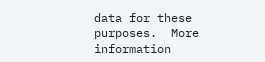data for these purposes.  More information